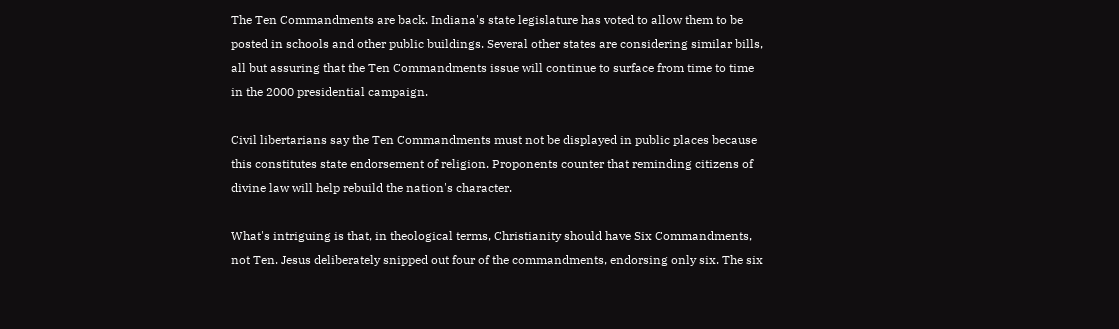The Ten Commandments are back. Indiana's state legislature has voted to allow them to be posted in schools and other public buildings. Several other states are considering similar bills, all but assuring that the Ten Commandments issue will continue to surface from time to time in the 2000 presidential campaign.

Civil libertarians say the Ten Commandments must not be displayed in public places because this constitutes state endorsement of religion. Proponents counter that reminding citizens of divine law will help rebuild the nation's character.

What's intriguing is that, in theological terms, Christianity should have Six Commandments, not Ten. Jesus deliberately snipped out four of the commandments, endorsing only six. The six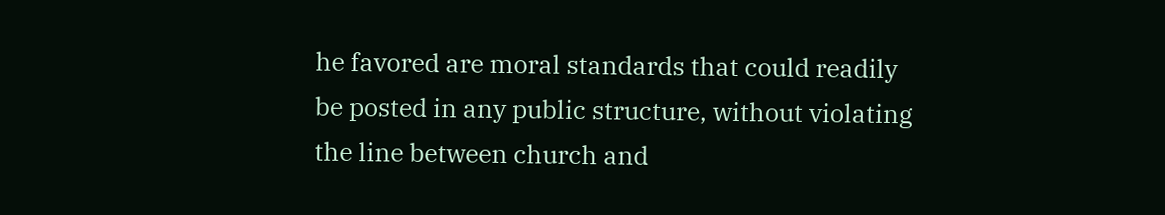he favored are moral standards that could readily be posted in any public structure, without violating the line between church and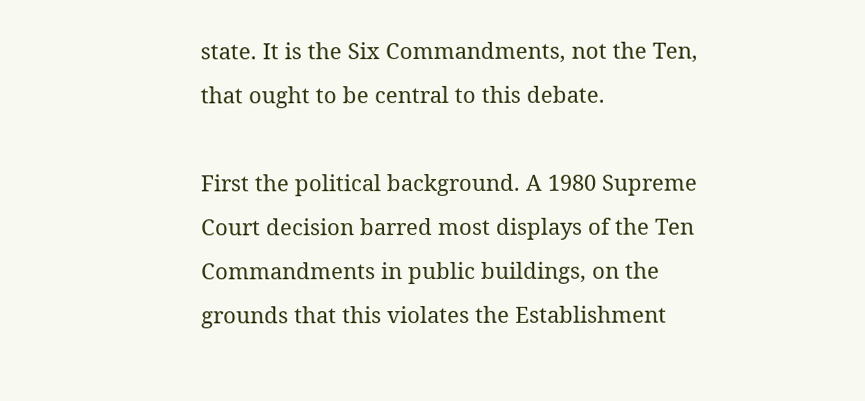state. It is the Six Commandments, not the Ten, that ought to be central to this debate.

First the political background. A 1980 Supreme Court decision barred most displays of the Ten Commandments in public buildings, on the grounds that this violates the Establishment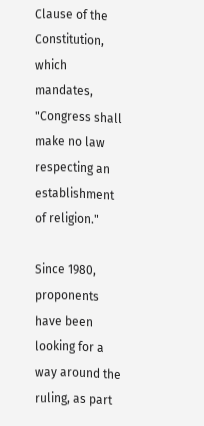Clause of the Constitution, which mandates, "Congress shall make no law respecting an establishment of religion."

Since 1980, proponents have been looking for a way around the ruling, as part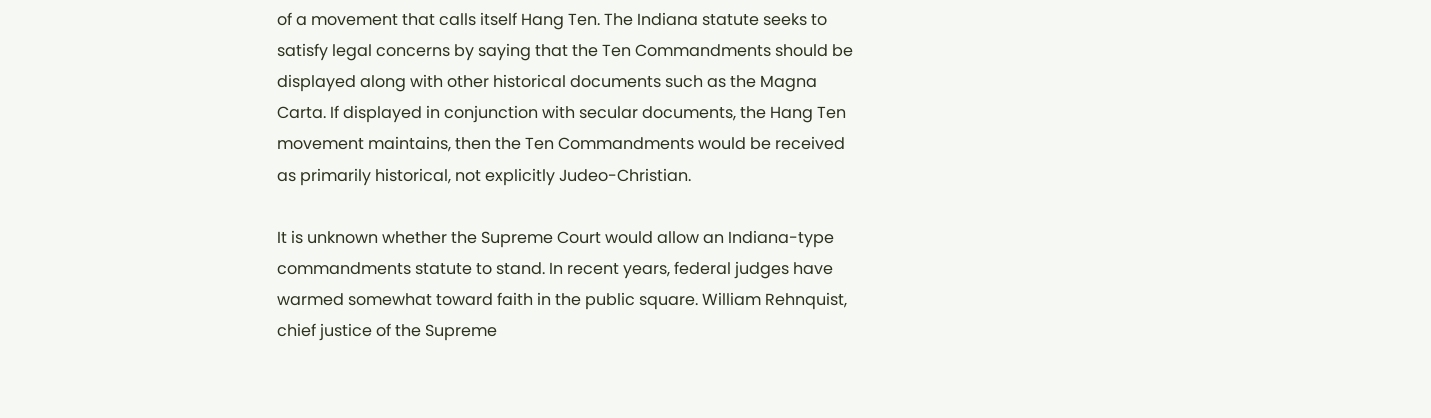of a movement that calls itself Hang Ten. The Indiana statute seeks to satisfy legal concerns by saying that the Ten Commandments should be displayed along with other historical documents such as the Magna Carta. If displayed in conjunction with secular documents, the Hang Ten movement maintains, then the Ten Commandments would be received as primarily historical, not explicitly Judeo-Christian.

It is unknown whether the Supreme Court would allow an Indiana-type commandments statute to stand. In recent years, federal judges have warmed somewhat toward faith in the public square. William Rehnquist, chief justice of the Supreme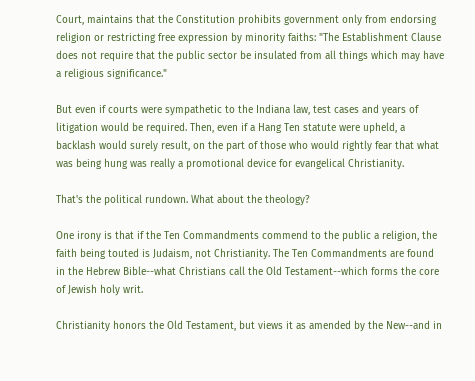Court, maintains that the Constitution prohibits government only from endorsing religion or restricting free expression by minority faiths: "The Establishment Clause does not require that the public sector be insulated from all things which may have a religious significance."

But even if courts were sympathetic to the Indiana law, test cases and years of litigation would be required. Then, even if a Hang Ten statute were upheld, a backlash would surely result, on the part of those who would rightly fear that what was being hung was really a promotional device for evangelical Christianity.

That's the political rundown. What about the theology?

One irony is that if the Ten Commandments commend to the public a religion, the faith being touted is Judaism, not Christianity. The Ten Commandments are found in the Hebrew Bible--what Christians call the Old Testament--which forms the core of Jewish holy writ.

Christianity honors the Old Testament, but views it as amended by the New--and in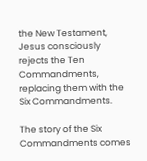the New Testament, Jesus consciously rejects the Ten Commandments, replacing them with the Six Commandments.

The story of the Six Commandments comes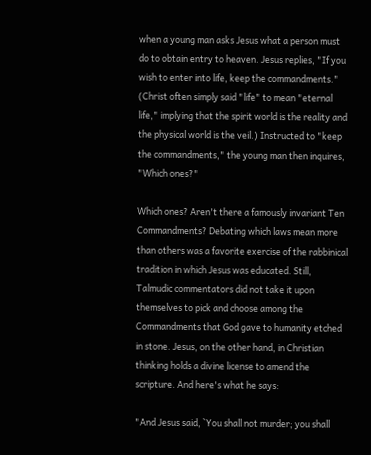when a young man asks Jesus what a person must do to obtain entry to heaven. Jesus replies, "If you wish to enter into life, keep the commandments." (Christ often simply said "life" to mean "eternal life," implying that the spirit world is the reality and the physical world is the veil.) Instructed to "keep the commandments," the young man then inquires, "Which ones?"

Which ones? Aren't there a famously invariant Ten Commandments? Debating which laws mean more than others was a favorite exercise of the rabbinical tradition in which Jesus was educated. Still, Talmudic commentators did not take it upon themselves to pick and choose among the Commandments that God gave to humanity etched in stone. Jesus, on the other hand, in Christian thinking holds a divine license to amend the scripture. And here's what he says:

"And Jesus said, `You shall not murder; you shall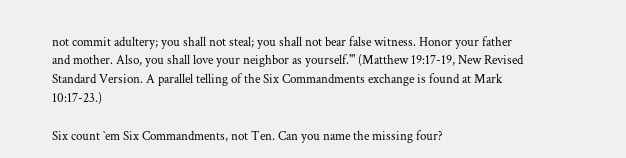not commit adultery; you shall not steal; you shall not bear false witness. Honor your father and mother. Also, you shall love your neighbor as yourself.'" (Matthew 19:17-19, New Revised Standard Version. A parallel telling of the Six Commandments exchange is found at Mark 10:17-23.)

Six count `em Six Commandments, not Ten. Can you name the missing four?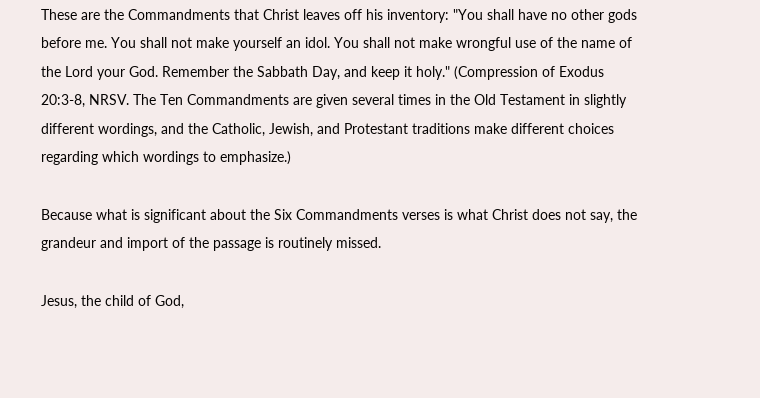These are the Commandments that Christ leaves off his inventory: "You shall have no other gods before me. You shall not make yourself an idol. You shall not make wrongful use of the name of the Lord your God. Remember the Sabbath Day, and keep it holy." (Compression of Exodus 20:3-8, NRSV. The Ten Commandments are given several times in the Old Testament in slightly different wordings, and the Catholic, Jewish, and Protestant traditions make different choices regarding which wordings to emphasize.)

Because what is significant about the Six Commandments verses is what Christ does not say, the grandeur and import of the passage is routinely missed.

Jesus, the child of God,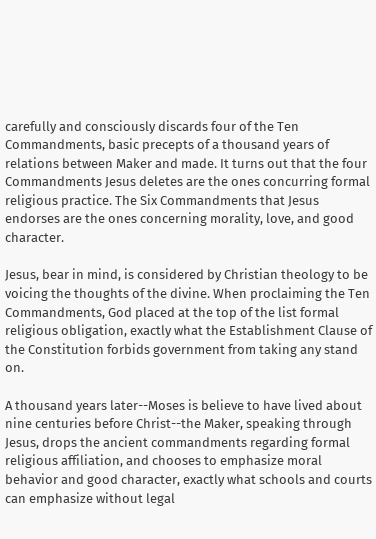carefully and consciously discards four of the Ten Commandments, basic precepts of a thousand years of relations between Maker and made. It turns out that the four Commandments Jesus deletes are the ones concurring formal religious practice. The Six Commandments that Jesus endorses are the ones concerning morality, love, and good character.

Jesus, bear in mind, is considered by Christian theology to be voicing the thoughts of the divine. When proclaiming the Ten Commandments, God placed at the top of the list formal religious obligation, exactly what the Establishment Clause of the Constitution forbids government from taking any stand on.

A thousand years later--Moses is believe to have lived about nine centuries before Christ--the Maker, speaking through Jesus, drops the ancient commandments regarding formal religious affiliation, and chooses to emphasize moral behavior and good character, exactly what schools and courts can emphasize without legal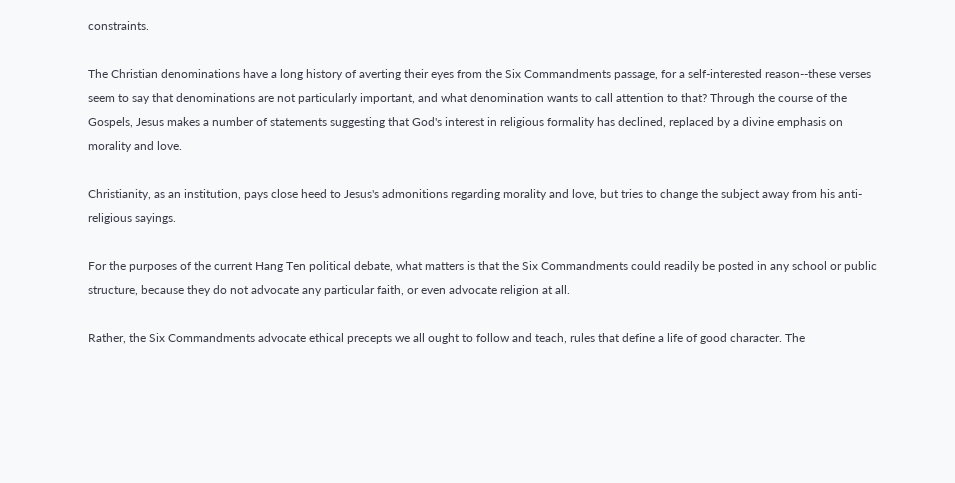constraints.

The Christian denominations have a long history of averting their eyes from the Six Commandments passage, for a self-interested reason--these verses seem to say that denominations are not particularly important, and what denomination wants to call attention to that? Through the course of the Gospels, Jesus makes a number of statements suggesting that God's interest in religious formality has declined, replaced by a divine emphasis on morality and love.

Christianity, as an institution, pays close heed to Jesus's admonitions regarding morality and love, but tries to change the subject away from his anti-religious sayings.

For the purposes of the current Hang Ten political debate, what matters is that the Six Commandments could readily be posted in any school or public structure, because they do not advocate any particular faith, or even advocate religion at all.

Rather, the Six Commandments advocate ethical precepts we all ought to follow and teach, rules that define a life of good character. The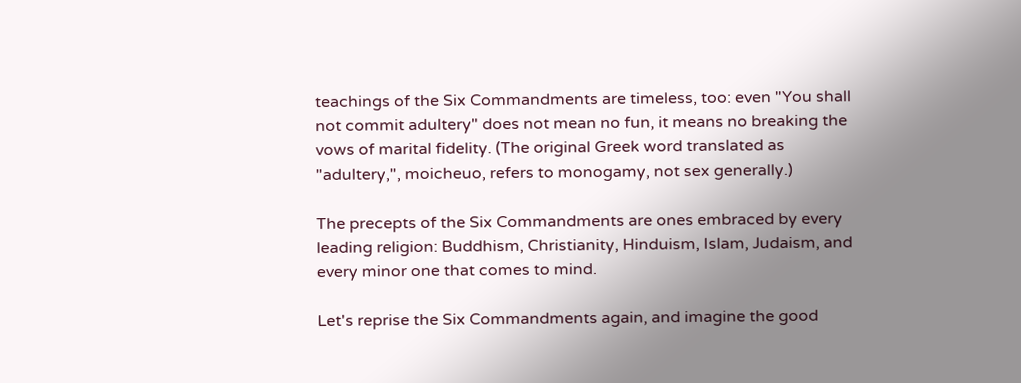teachings of the Six Commandments are timeless, too: even "You shall not commit adultery" does not mean no fun, it means no breaking the vows of marital fidelity. (The original Greek word translated as "adultery,", moicheuo, refers to monogamy, not sex generally.)

The precepts of the Six Commandments are ones embraced by every leading religion: Buddhism, Christianity, Hinduism, Islam, Judaism, and every minor one that comes to mind.

Let's reprise the Six Commandments again, and imagine the good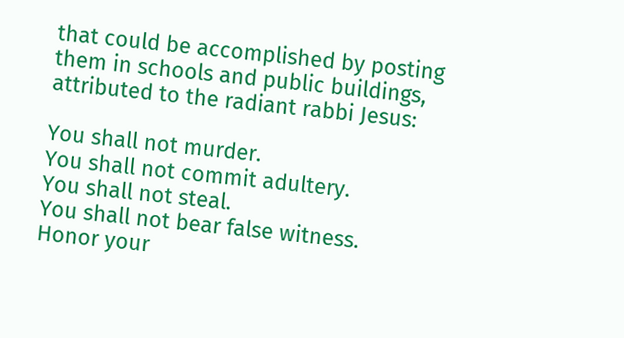that could be accomplished by posting them in schools and public buildings, attributed to the radiant rabbi Jesus:

You shall not murder.
You shall not commit adultery.
You shall not steal.
You shall not bear false witness.
Honor your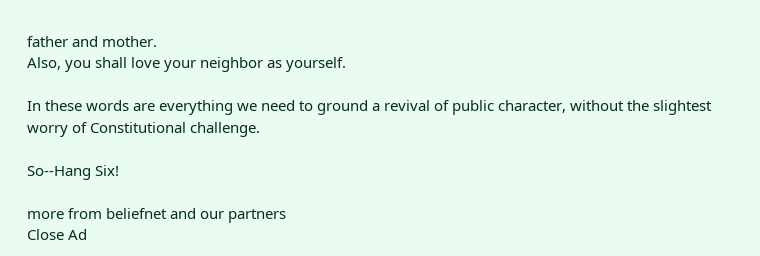father and mother.
Also, you shall love your neighbor as yourself.

In these words are everything we need to ground a revival of public character, without the slightest worry of Constitutional challenge.

So--Hang Six!

more from beliefnet and our partners
Close Ad